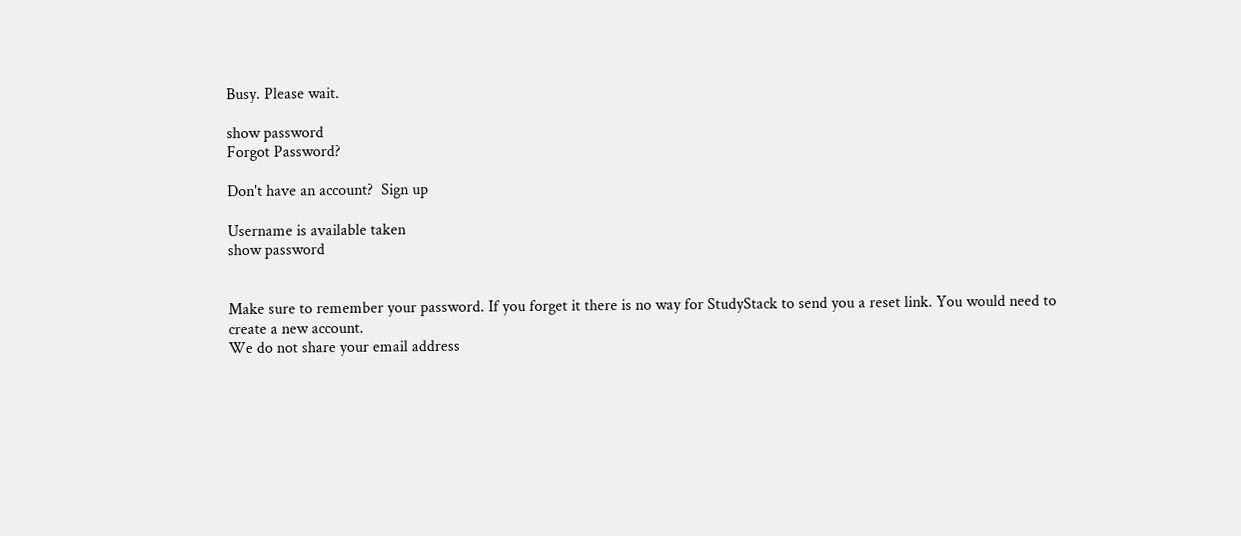Busy. Please wait.

show password
Forgot Password?

Don't have an account?  Sign up

Username is available taken
show password


Make sure to remember your password. If you forget it there is no way for StudyStack to send you a reset link. You would need to create a new account.
We do not share your email address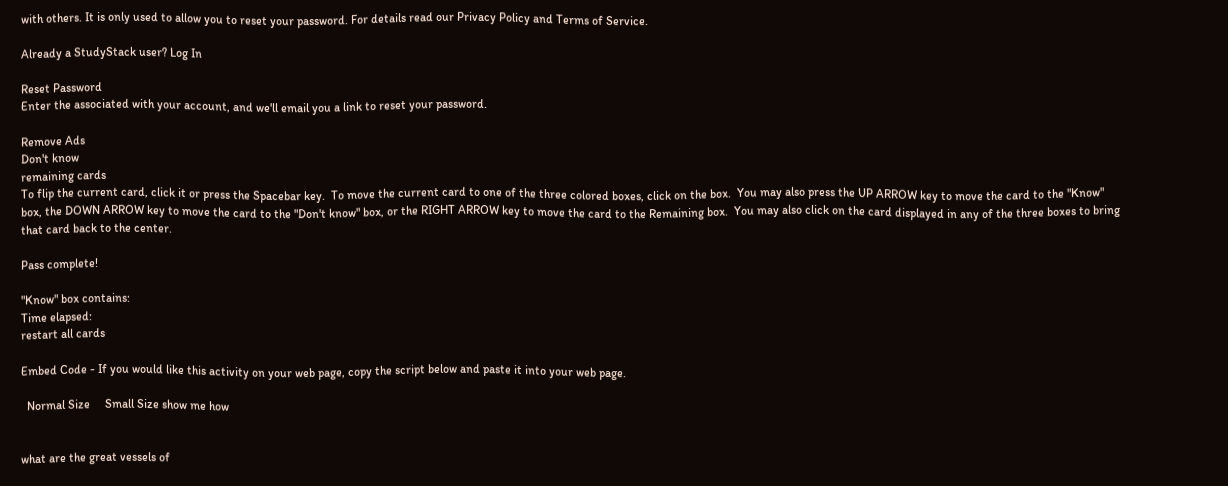with others. It is only used to allow you to reset your password. For details read our Privacy Policy and Terms of Service.

Already a StudyStack user? Log In

Reset Password
Enter the associated with your account, and we'll email you a link to reset your password.

Remove Ads
Don't know
remaining cards
To flip the current card, click it or press the Spacebar key.  To move the current card to one of the three colored boxes, click on the box.  You may also press the UP ARROW key to move the card to the "Know" box, the DOWN ARROW key to move the card to the "Don't know" box, or the RIGHT ARROW key to move the card to the Remaining box.  You may also click on the card displayed in any of the three boxes to bring that card back to the center.

Pass complete!

"Know" box contains:
Time elapsed:
restart all cards

Embed Code - If you would like this activity on your web page, copy the script below and paste it into your web page.

  Normal Size     Small Size show me how


what are the great vessels of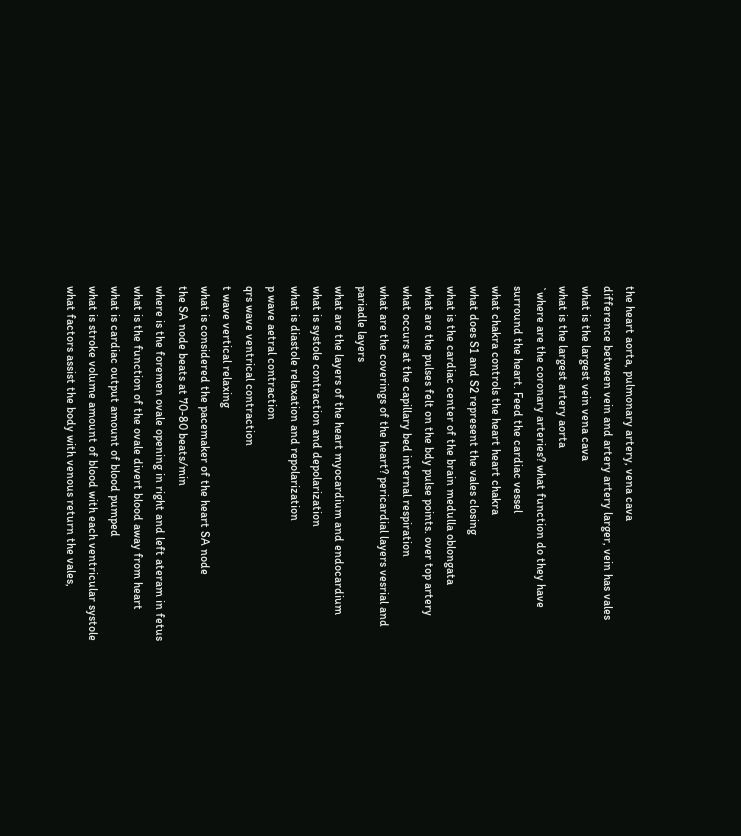the heart aorta, pulmonary artery, vena cava
difference between vein and artery artery larger, vein has vales
what is the largest vein vena cava
what is the largest artery aorta
`where are the coronary arteries? what function do they have surround the heart. Feed the cardiac vessel
what chakra controls the heart heart chakra
what does S1 and S2 represent the vales closing
what is the cardiac center of the brain medulla oblongata
what are the pulses felt on the bdy pulse points. over top artery
what occurs at the capillary bed internal respiration
what are the coverings of the heart? pericardial layers vesrial and pariadle layers
what are the layers of the heart myocardium and endocardium
what is systole contraction and depolarization
what is diastole relaxation and repolarization
p wave aetral contraction
qrs wave ventrical contraction
t wave vertical relaxing
what is considered the pacemaker of the heart SA node
the SA node beats at 70-80 beats/min
where is the foremen ovale opening in right and left ateram in fetus
what is the function of the ovale divert blood away from heart
what is cardiac output amount of blood pumped
what is stroke volume amount of blood with each ventricular systole
what factors assist the body with venous return the vales,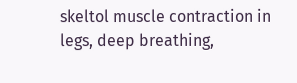skeltol muscle contraction in legs, deep breathing,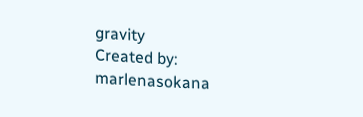gravity
Created by: marlenasokana